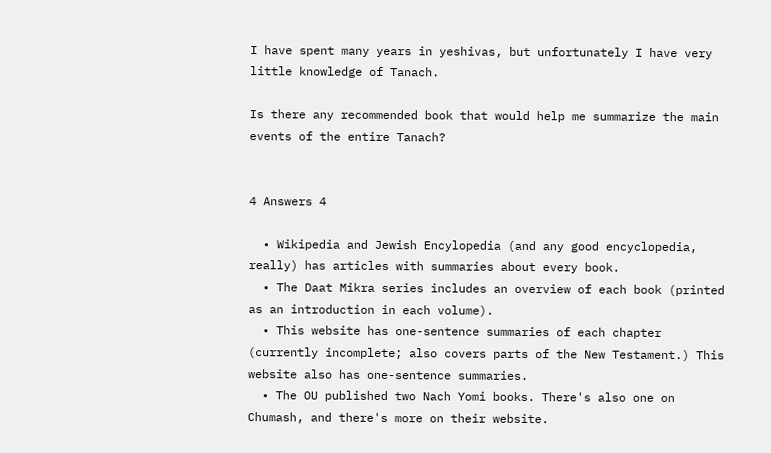I have spent many years in yeshivas, but unfortunately I have very little knowledge of Tanach.

Is there any recommended book that would help me summarize the main events of the entire Tanach?


4 Answers 4

  • Wikipedia and Jewish Encylopedia (and any good encyclopedia, really) has articles with summaries about every book.
  • The Daat Mikra series includes an overview of each book (printed as an introduction in each volume).
  • This website has one-sentence summaries of each chapter (currently incomplete; also covers parts of the New Testament.) This website also has one-sentence summaries.
  • The OU published two Nach Yomi books. There's also one on Chumash, and there's more on their website.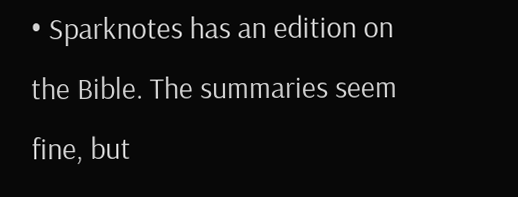• Sparknotes has an edition on the Bible. The summaries seem fine, but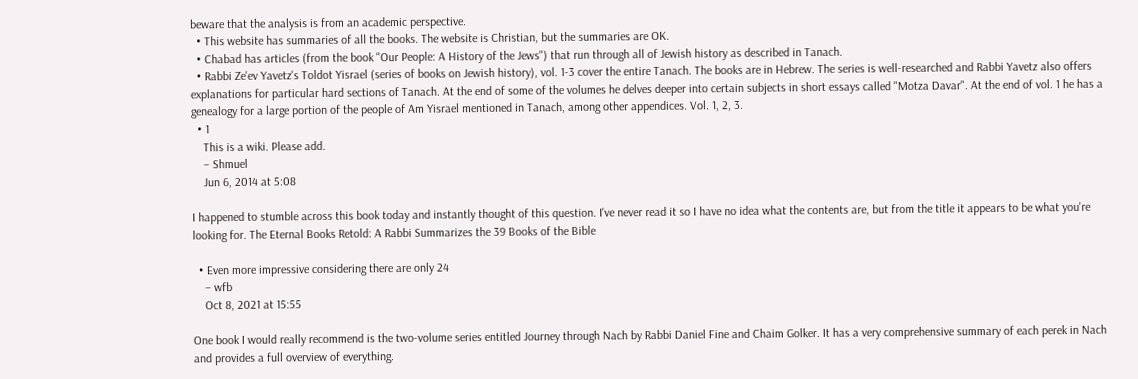beware that the analysis is from an academic perspective.
  • This website has summaries of all the books. The website is Christian, but the summaries are OK.
  • Chabad has articles (from the book "Our People: A History of the Jews") that run through all of Jewish history as described in Tanach.
  • Rabbi Ze'ev Yavetz's Toldot Yisrael (series of books on Jewish history), vol. 1-3 cover the entire Tanach. The books are in Hebrew. The series is well-researched and Rabbi Yavetz also offers explanations for particular hard sections of Tanach. At the end of some of the volumes he delves deeper into certain subjects in short essays called "Motza Davar". At the end of vol. 1 he has a genealogy for a large portion of the people of Am Yisrael mentioned in Tanach, among other appendices. Vol. 1, 2, 3.
  • 1
    This is a wiki. Please add.
    – Shmuel
    Jun 6, 2014 at 5:08

I happened to stumble across this book today and instantly thought of this question. I've never read it so I have no idea what the contents are, but from the title it appears to be what you're looking for. The Eternal Books Retold: A Rabbi Summarizes the 39 Books of the Bible

  • Even more impressive considering there are only 24
    – wfb
    Oct 8, 2021 at 15:55

One book I would really recommend is the two-volume series entitled Journey through Nach by Rabbi Daniel Fine and Chaim Golker. It has a very comprehensive summary of each perek in Nach and provides a full overview of everything.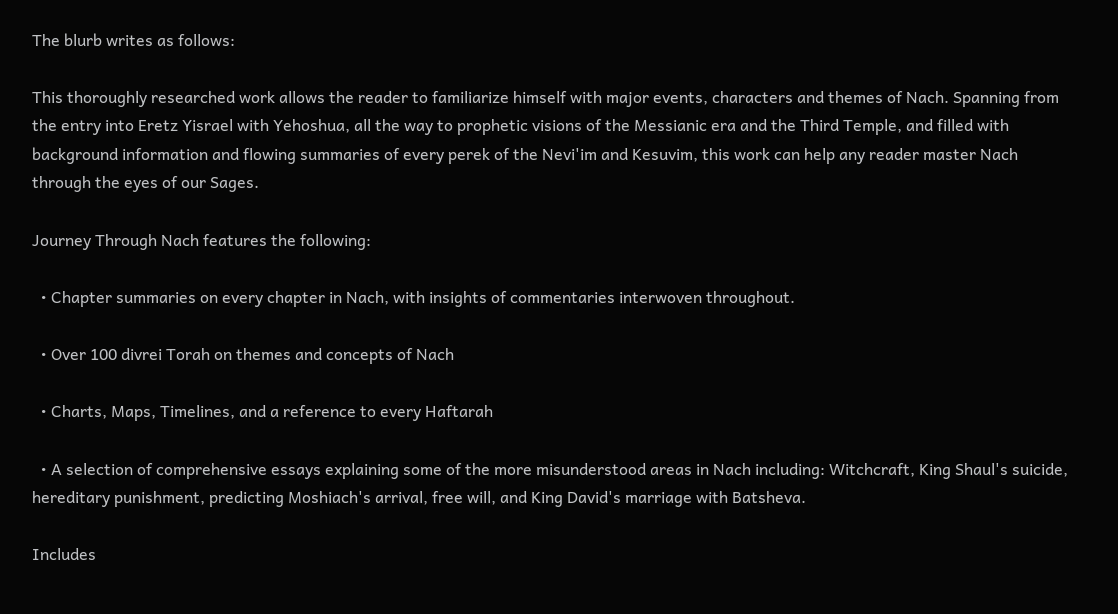The blurb writes as follows:

This thoroughly researched work allows the reader to familiarize himself with major events, characters and themes of Nach. Spanning from the entry into Eretz Yisrael with Yehoshua, all the way to prophetic visions of the Messianic era and the Third Temple, and filled with background information and flowing summaries of every perek of the Nevi'im and Kesuvim, this work can help any reader master Nach through the eyes of our Sages.

Journey Through Nach features the following:

  • Chapter summaries on every chapter in Nach, with insights of commentaries interwoven throughout.

  • Over 100 divrei Torah on themes and concepts of Nach

  • Charts, Maps, Timelines, and a reference to every Haftarah

  • A selection of comprehensive essays explaining some of the more misunderstood areas in Nach including: Witchcraft, King Shaul's suicide, hereditary punishment, predicting Moshiach's arrival, free will, and King David's marriage with Batsheva.

Includes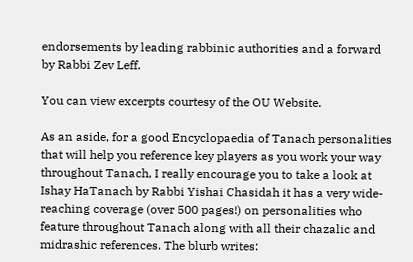endorsements by leading rabbinic authorities and a forward by Rabbi Zev Leff.

You can view excerpts courtesy of the OU Website.

As an aside, for a good Encyclopaedia of Tanach personalities that will help you reference key players as you work your way throughout Tanach, I really encourage you to take a look at Ishay HaTanach by Rabbi Yishai Chasidah it has a very wide-reaching coverage (over 500 pages!) on personalities who feature throughout Tanach along with all their chazalic and midrashic references. The blurb writes: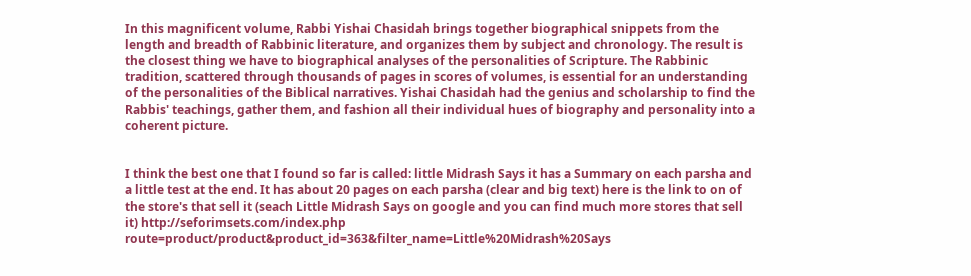In this magnificent volume, Rabbi Yishai Chasidah brings together biographical snippets from the length and breadth of Rabbinic literature, and organizes them by subject and chronology. The result is the closest thing we have to biographical analyses of the personalities of Scripture. The Rabbinic tradition, scattered through thousands of pages in scores of volumes, is essential for an understanding of the personalities of the Biblical narratives. Yishai Chasidah had the genius and scholarship to find the Rabbis' teachings, gather them, and fashion all their individual hues of biography and personality into a coherent picture.


I think the best one that I found so far is called: little Midrash Says it has a Summary on each parsha and a little test at the end. It has about 20 pages on each parsha (clear and big text) here is the link to on of the store's that sell it (seach Little Midrash Says on google and you can find much more stores that sell it) http://seforimsets.com/index.php route=product/product&product_id=363&filter_name=Little%20Midrash%20Says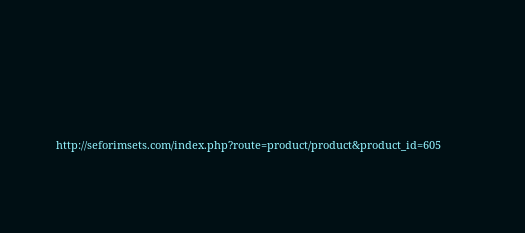http://seforimsets.com/index.php?route=product/product&product_id=605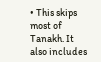• This skips most of Tanakh. It also includes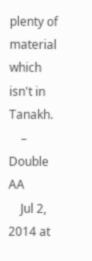plenty of material which isn't in Tanakh.
    – Double AA
    Jul 2, 2014 at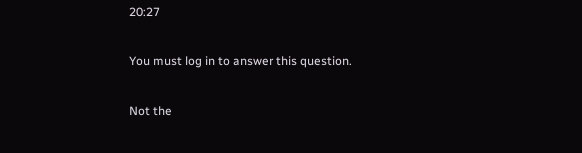20:27

You must log in to answer this question.

Not the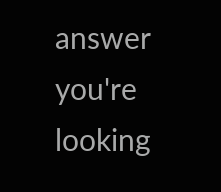answer you're looking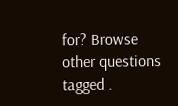for? Browse other questions tagged .